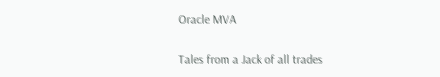Oracle MVA

Tales from a Jack of all trades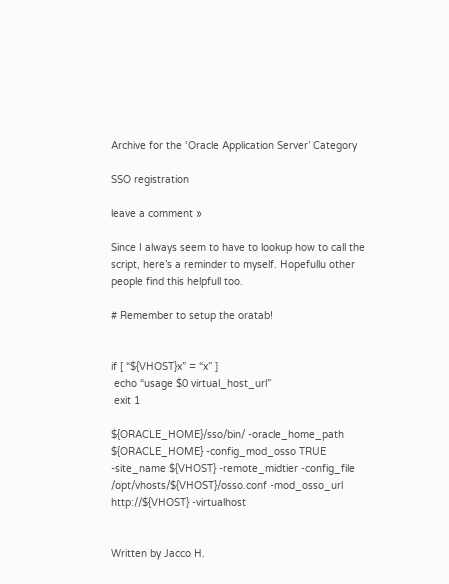Archive for the ‘Oracle Application Server’ Category

SSO registration

leave a comment »

Since I always seem to have to lookup how to call the script, here’s a reminder to myself. Hopefullu other people find this helpfull too.

# Remember to setup the oratab!


if [ “${VHOST}x” = “x” ]
 echo “usage $0 virtual_host_url”
 exit 1

${ORACLE_HOME}/sso/bin/ -oracle_home_path ${ORACLE_HOME} -config_mod_osso TRUE -site_name ${VHOST} -remote_midtier -config_file /opt/vhosts/${VHOST}/osso.conf -mod_osso_url http://${VHOST} -virtualhost


Written by Jacco H.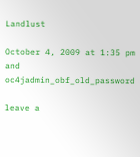Landlust

October 4, 2009 at 1:35 pm and oc4jadmin_obf_old_password

leave a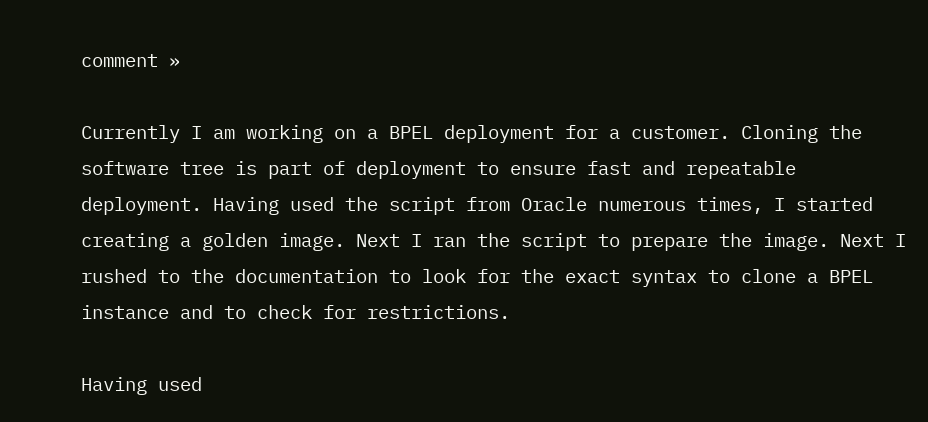comment »

Currently I am working on a BPEL deployment for a customer. Cloning the software tree is part of deployment to ensure fast and repeatable deployment. Having used the script from Oracle numerous times, I started creating a golden image. Next I ran the script to prepare the image. Next I rushed to the documentation to look for the exact syntax to clone a BPEL instance and to check for restrictions.

Having used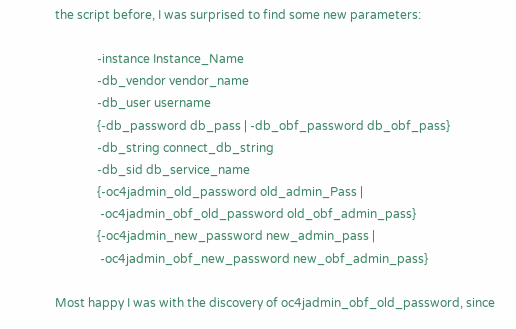the script before, I was surprised to find some new parameters:

              -instance Instance_Name
              -db_vendor vendor_name
              -db_user username
              {-db_password db_pass | -db_obf_password db_obf_pass}
              -db_string connect_db_string
              -db_sid db_service_name
              {-oc4jadmin_old_password old_admin_Pass |
               -oc4jadmin_obf_old_password old_obf_admin_pass}
              {-oc4jadmin_new_password new_admin_pass |
               -oc4jadmin_obf_new_password new_obf_admin_pass}

Most happy I was with the discovery of oc4jadmin_obf_old_password, since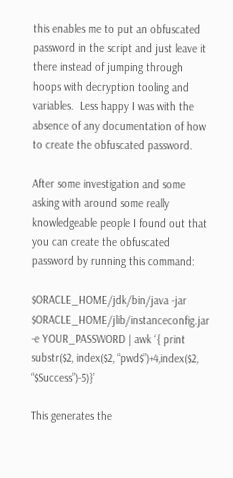this enables me to put an obfuscated password in the script and just leave it there instead of jumping through hoops with decryption tooling and variables.  Less happy I was with the absence of any documentation of how to create the obfuscated password.

After some investigation and some asking with around some really knowledgeable people I found out that you can create the obfuscated password by running this command:

$ORACLE_HOME/jdk/bin/java -jar $ORACLE_HOME/jlib/instanceconfig.jar -e YOUR_PASSWORD | awk ‘{ print substr($2, index($2, “pwd$”)+4,index($2, “$Success”)-5)}’

This generates the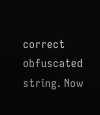correct obfuscated string. Now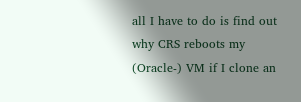all I have to do is find out why CRS reboots my (Oracle-) VM if I clone an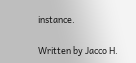instance.

Written by Jacco H.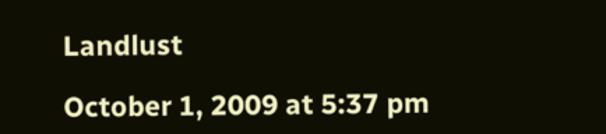Landlust

October 1, 2009 at 5:37 pm